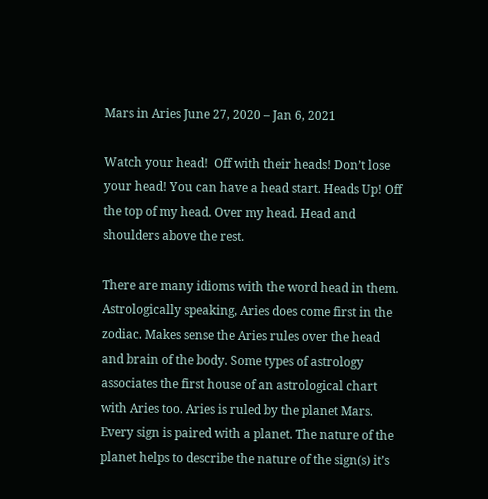Mars in Aries June 27, 2020 – Jan 6, 2021

Watch your head!  Off with their heads! Don’t lose your head! You can have a head start. Heads Up! Off the top of my head. Over my head. Head and shoulders above the rest.

There are many idioms with the word head in them. Astrologically speaking, Aries does come first in the zodiac. Makes sense the Aries rules over the head and brain of the body. Some types of astrology associates the first house of an astrological chart with Aries too. Aries is ruled by the planet Mars. Every sign is paired with a planet. The nature of the planet helps to describe the nature of the sign(s) it’s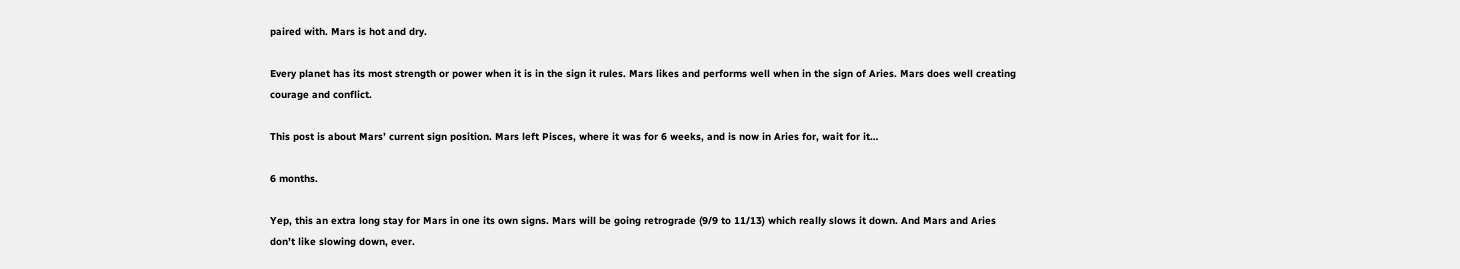paired with. Mars is hot and dry.

Every planet has its most strength or power when it is in the sign it rules. Mars likes and performs well when in the sign of Aries. Mars does well creating courage and conflict.

This post is about Mars’ current sign position. Mars left Pisces, where it was for 6 weeks, and is now in Aries for, wait for it…

6 months.

Yep, this an extra long stay for Mars in one its own signs. Mars will be going retrograde (9/9 to 11/13) which really slows it down. And Mars and Aries don’t like slowing down, ever.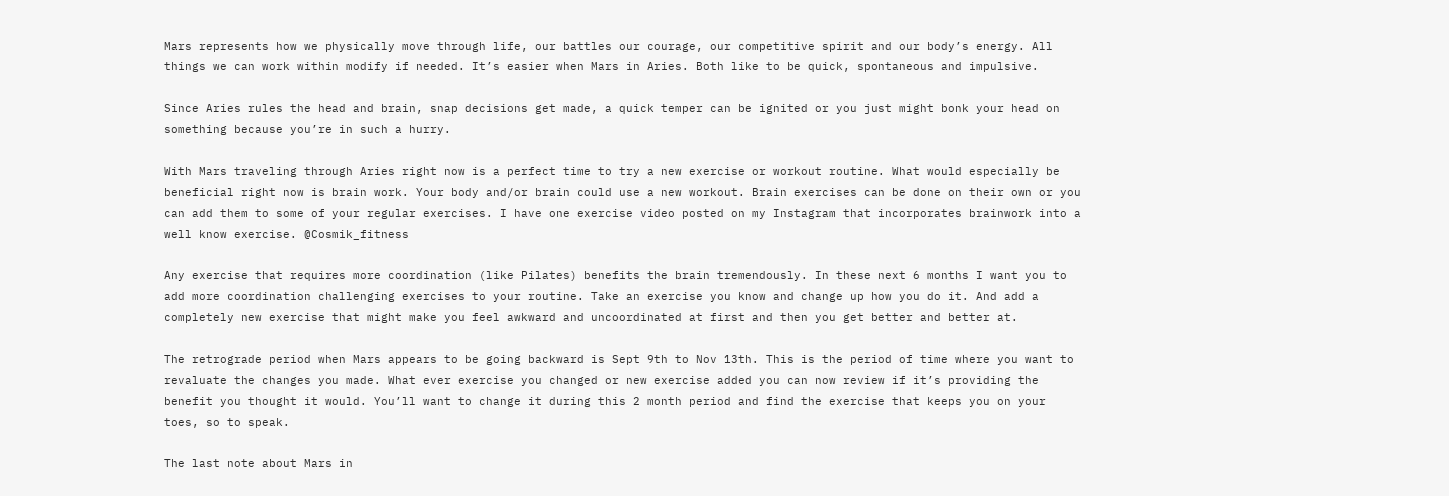Mars represents how we physically move through life, our battles our courage, our competitive spirit and our body’s energy. All things we can work within modify if needed. It’s easier when Mars in Aries. Both like to be quick, spontaneous and impulsive.

Since Aries rules the head and brain, snap decisions get made, a quick temper can be ignited or you just might bonk your head on something because you’re in such a hurry.

With Mars traveling through Aries right now is a perfect time to try a new exercise or workout routine. What would especially be beneficial right now is brain work. Your body and/or brain could use a new workout. Brain exercises can be done on their own or you can add them to some of your regular exercises. I have one exercise video posted on my Instagram that incorporates brainwork into a well know exercise. @Cosmik_fitness

Any exercise that requires more coordination (like Pilates) benefits the brain tremendously. In these next 6 months I want you to add more coordination challenging exercises to your routine. Take an exercise you know and change up how you do it. And add a completely new exercise that might make you feel awkward and uncoordinated at first and then you get better and better at.

The retrograde period when Mars appears to be going backward is Sept 9th to Nov 13th. This is the period of time where you want to revaluate the changes you made. What ever exercise you changed or new exercise added you can now review if it’s providing the benefit you thought it would. You’ll want to change it during this 2 month period and find the exercise that keeps you on your toes, so to speak.

The last note about Mars in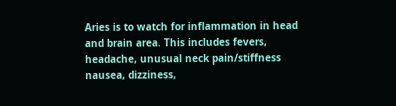Aries is to watch for inflammation in head and brain area. This includes fevers, headache, unusual neck pain/stiffness nausea, dizziness,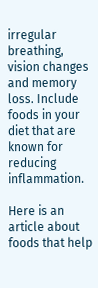irregular breathing, vision changes and memory loss. Include foods in your diet that are known for reducing inflammation.

Here is an article about foods that help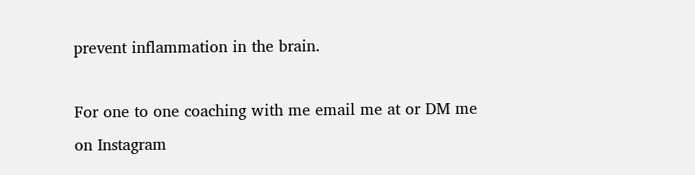prevent inflammation in the brain.

For one to one coaching with me email me at or DM me on Instagram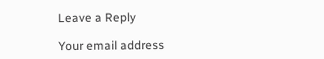Leave a Reply

Your email address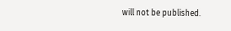will not be published.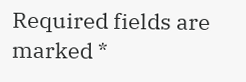Required fields are marked *